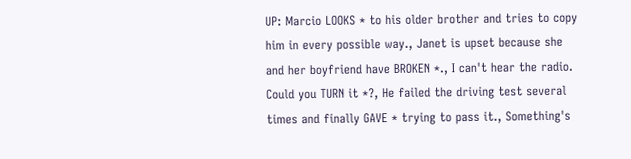UP: Marcio LOOKS * to his older brother and tries to copy him in every possible way., Janet is upset because she and her boyfriend have BROKEN *., I can't hear the radio. Could you TURN it *?, He failed the driving test several times and finally GAVE * trying to pass it., Something's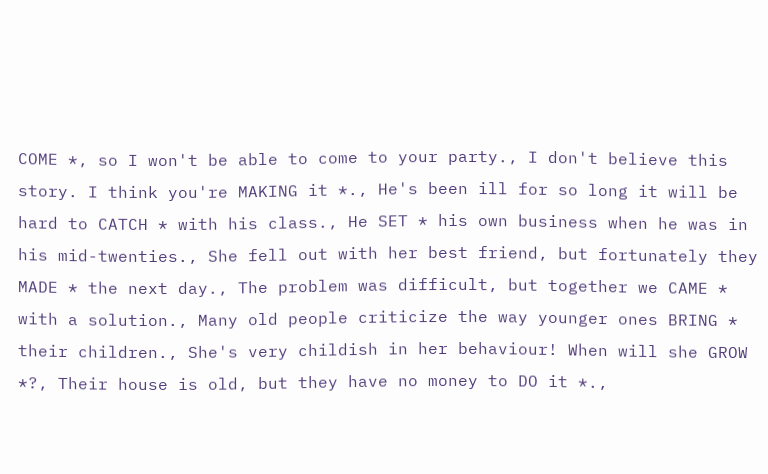COME *, so I won't be able to come to your party., I don't believe this story. I think you're MAKING it *., He's been ill for so long it will be hard to CATCH * with his class., He SET * his own business when he was in his mid-twenties., She fell out with her best friend, but fortunately they MADE * the next day., The problem was difficult, but together we CAME * with a solution., Many old people criticize the way younger ones BRING * their children., She's very childish in her behaviour! When will she GROW *?, Their house is old, but they have no money to DO it *.,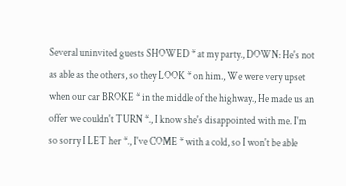Several uninvited guests SHOWED * at my party., DOWN: He's not as able as the others, so they LOOK * on him., We were very upset when our car BROKE * in the middle of the highway., He made us an offer we couldn't TURN *., I know she's disappointed with me. I'm so sorry I LET her *., I've COME * with a cold, so I won't be able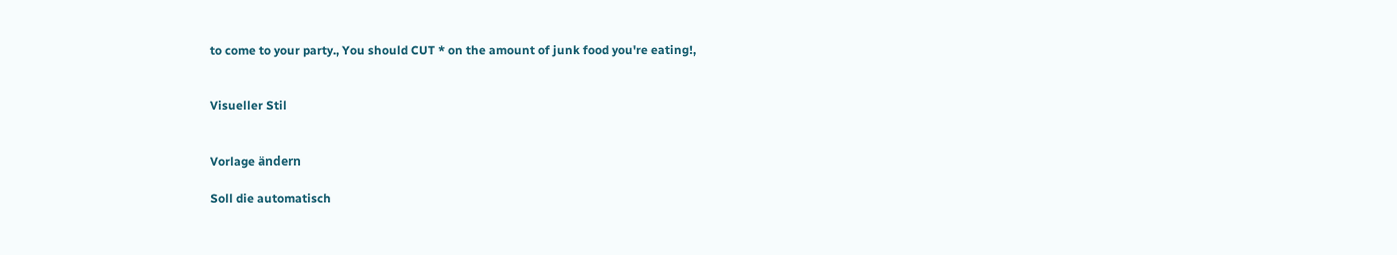to come to your party., You should CUT * on the amount of junk food you're eating!,


Visueller Stil


Vorlage ändern

Soll die automatisch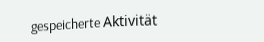gespeicherte Aktivität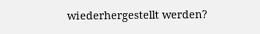wiederhergestellt werden?